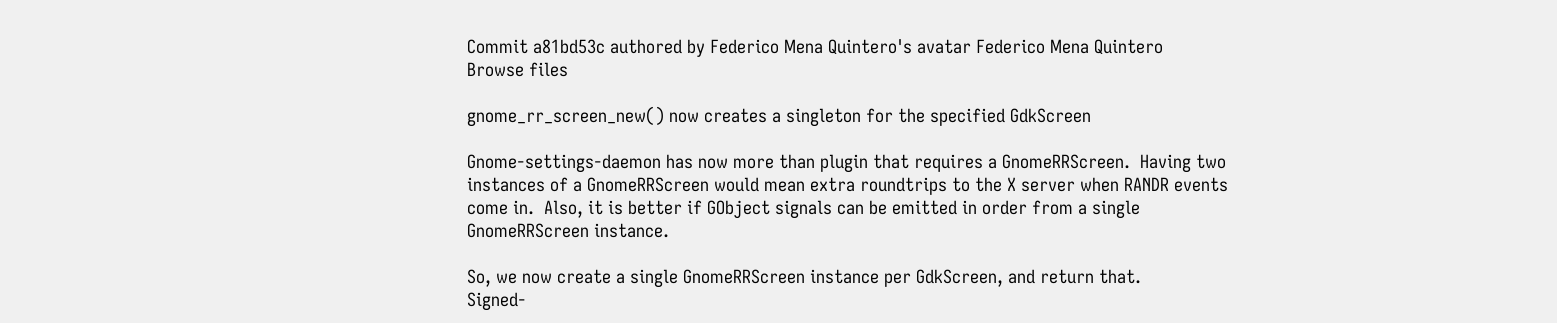Commit a81bd53c authored by Federico Mena Quintero's avatar Federico Mena Quintero
Browse files

gnome_rr_screen_new() now creates a singleton for the specified GdkScreen

Gnome-settings-daemon has now more than plugin that requires a GnomeRRScreen.  Having two
instances of a GnomeRRScreen would mean extra roundtrips to the X server when RANDR events
come in.  Also, it is better if GObject signals can be emitted in order from a single
GnomeRRScreen instance.

So, we now create a single GnomeRRScreen instance per GdkScreen, and return that.
Signed-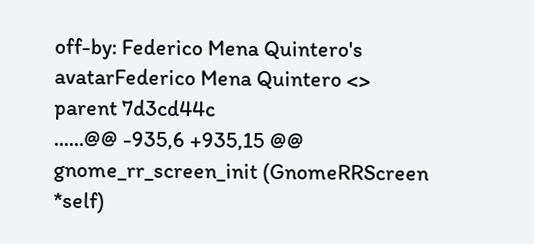off-by: Federico Mena Quintero's avatarFederico Mena Quintero <>
parent 7d3cd44c
......@@ -935,6 +935,15 @@ gnome_rr_screen_init (GnomeRRScreen *self)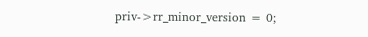priv->rr_minor_version = 0;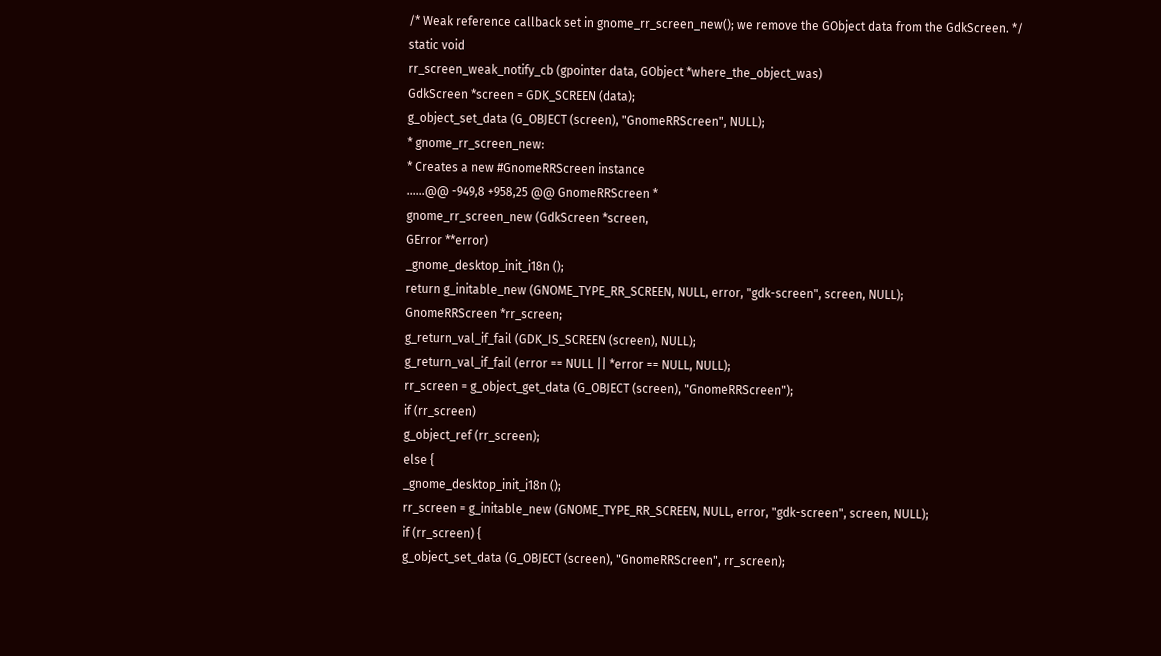/* Weak reference callback set in gnome_rr_screen_new(); we remove the GObject data from the GdkScreen. */
static void
rr_screen_weak_notify_cb (gpointer data, GObject *where_the_object_was)
GdkScreen *screen = GDK_SCREEN (data);
g_object_set_data (G_OBJECT (screen), "GnomeRRScreen", NULL);
* gnome_rr_screen_new:
* Creates a new #GnomeRRScreen instance
......@@ -949,8 +958,25 @@ GnomeRRScreen *
gnome_rr_screen_new (GdkScreen *screen,
GError **error)
_gnome_desktop_init_i18n ();
return g_initable_new (GNOME_TYPE_RR_SCREEN, NULL, error, "gdk-screen", screen, NULL);
GnomeRRScreen *rr_screen;
g_return_val_if_fail (GDK_IS_SCREEN (screen), NULL);
g_return_val_if_fail (error == NULL || *error == NULL, NULL);
rr_screen = g_object_get_data (G_OBJECT (screen), "GnomeRRScreen");
if (rr_screen)
g_object_ref (rr_screen);
else {
_gnome_desktop_init_i18n ();
rr_screen = g_initable_new (GNOME_TYPE_RR_SCREEN, NULL, error, "gdk-screen", screen, NULL);
if (rr_screen) {
g_object_set_data (G_OBJECT (screen), "GnomeRRScreen", rr_screen);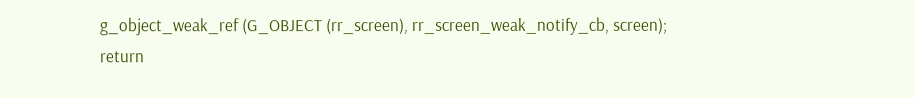g_object_weak_ref (G_OBJECT (rr_screen), rr_screen_weak_notify_cb, screen);
return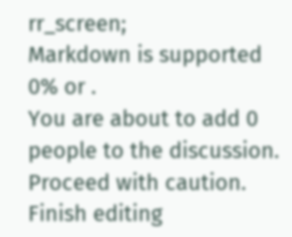rr_screen;
Markdown is supported
0% or .
You are about to add 0 people to the discussion. Proceed with caution.
Finish editing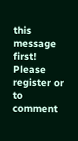this message first!
Please register or to comment